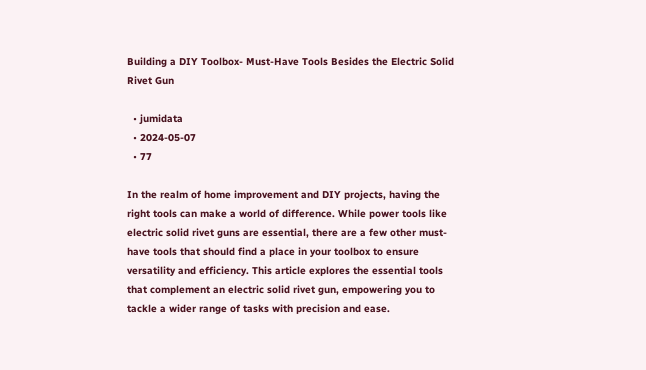Building a DIY Toolbox- Must-Have Tools Besides the Electric Solid Rivet Gun

  • jumidata
  • 2024-05-07
  • 77

In the realm of home improvement and DIY projects, having the right tools can make a world of difference. While power tools like electric solid rivet guns are essential, there are a few other must-have tools that should find a place in your toolbox to ensure versatility and efficiency. This article explores the essential tools that complement an electric solid rivet gun, empowering you to tackle a wider range of tasks with precision and ease.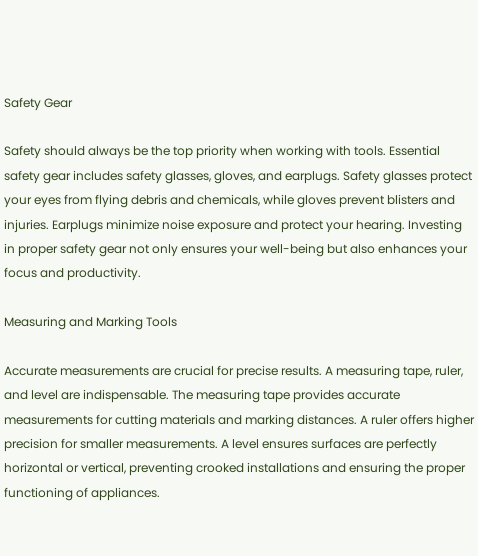Safety Gear

Safety should always be the top priority when working with tools. Essential safety gear includes safety glasses, gloves, and earplugs. Safety glasses protect your eyes from flying debris and chemicals, while gloves prevent blisters and injuries. Earplugs minimize noise exposure and protect your hearing. Investing in proper safety gear not only ensures your well-being but also enhances your focus and productivity.

Measuring and Marking Tools

Accurate measurements are crucial for precise results. A measuring tape, ruler, and level are indispensable. The measuring tape provides accurate measurements for cutting materials and marking distances. A ruler offers higher precision for smaller measurements. A level ensures surfaces are perfectly horizontal or vertical, preventing crooked installations and ensuring the proper functioning of appliances.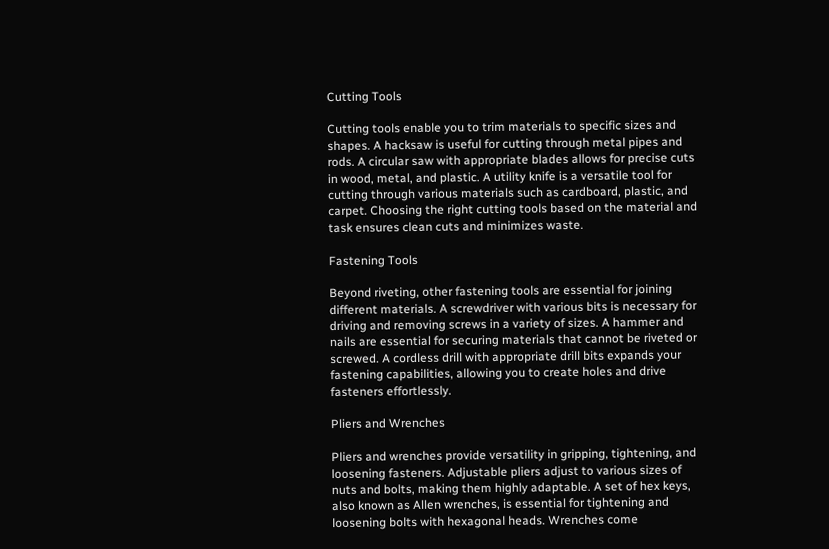Cutting Tools

Cutting tools enable you to trim materials to specific sizes and shapes. A hacksaw is useful for cutting through metal pipes and rods. A circular saw with appropriate blades allows for precise cuts in wood, metal, and plastic. A utility knife is a versatile tool for cutting through various materials such as cardboard, plastic, and carpet. Choosing the right cutting tools based on the material and task ensures clean cuts and minimizes waste.

Fastening Tools

Beyond riveting, other fastening tools are essential for joining different materials. A screwdriver with various bits is necessary for driving and removing screws in a variety of sizes. A hammer and nails are essential for securing materials that cannot be riveted or screwed. A cordless drill with appropriate drill bits expands your fastening capabilities, allowing you to create holes and drive fasteners effortlessly.

Pliers and Wrenches

Pliers and wrenches provide versatility in gripping, tightening, and loosening fasteners. Adjustable pliers adjust to various sizes of nuts and bolts, making them highly adaptable. A set of hex keys, also known as Allen wrenches, is essential for tightening and loosening bolts with hexagonal heads. Wrenches come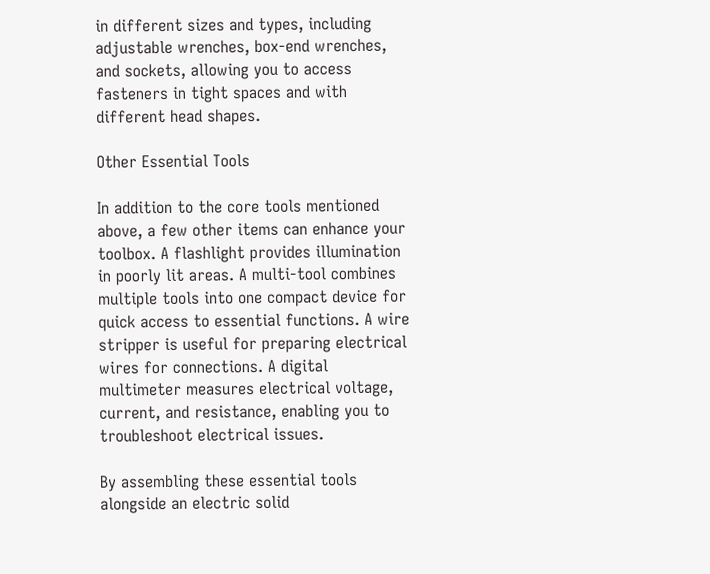in different sizes and types, including adjustable wrenches, box-end wrenches, and sockets, allowing you to access fasteners in tight spaces and with different head shapes.

Other Essential Tools

In addition to the core tools mentioned above, a few other items can enhance your toolbox. A flashlight provides illumination in poorly lit areas. A multi-tool combines multiple tools into one compact device for quick access to essential functions. A wire stripper is useful for preparing electrical wires for connections. A digital multimeter measures electrical voltage, current, and resistance, enabling you to troubleshoot electrical issues.

By assembling these essential tools alongside an electric solid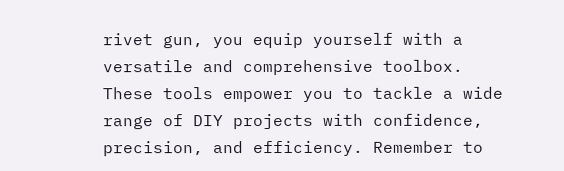rivet gun, you equip yourself with a versatile and comprehensive toolbox. These tools empower you to tackle a wide range of DIY projects with confidence, precision, and efficiency. Remember to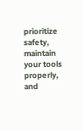prioritize safety, maintain your tools properly, and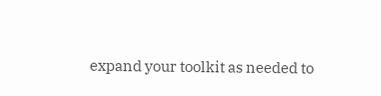expand your toolkit as needed to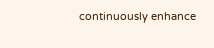continuously enhance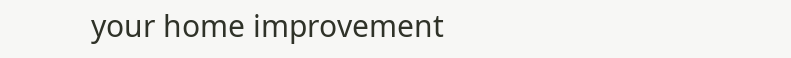your home improvement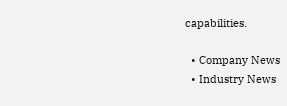capabilities.

  • Company News
  • Industry News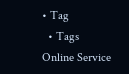• Tag
  • Tags
Online Service